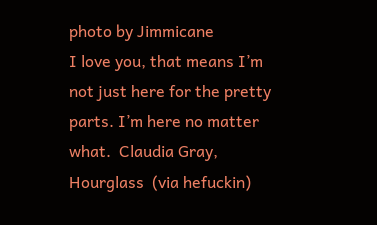photo by Jimmicane
I love you, that means I’m not just here for the pretty parts. I’m here no matter what.  Claudia Gray, Hourglass  (via hefuckin)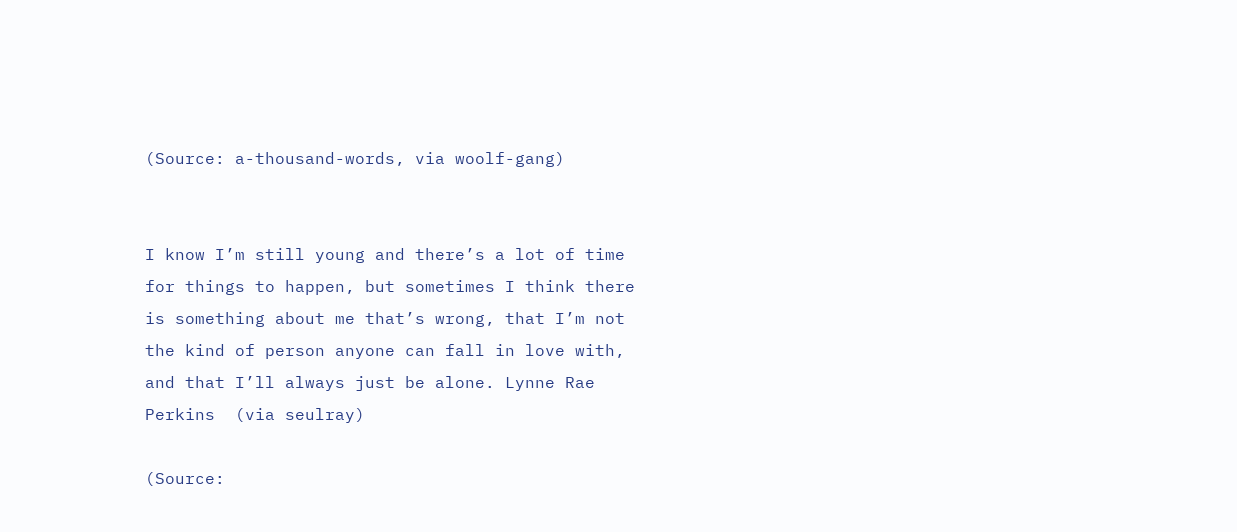(Source: a-thousand-words, via woolf-gang)


I know I’m still young and there’s a lot of time for things to happen, but sometimes I think there is something about me that’s wrong, that I’m not the kind of person anyone can fall in love with, and that I’ll always just be alone. Lynne Rae Perkins  (via seulray)

(Source: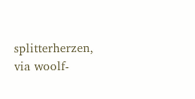splitterherzen, via woolf-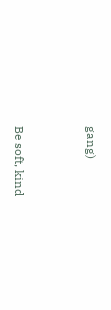gang)


Be soft, kind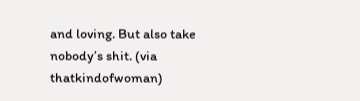and loving. But also take nobody’s shit. (via thatkindofwoman)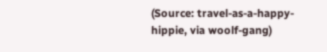(Source: travel-as-a-happy-hippie, via woolf-gang)